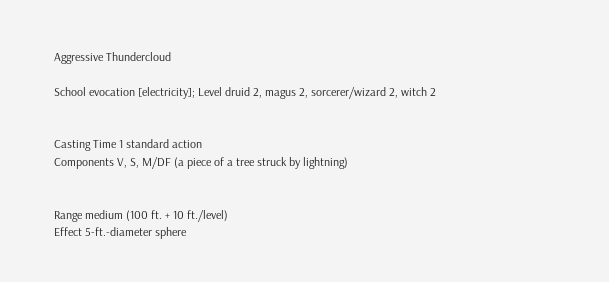Aggressive Thundercloud

School evocation [electricity]; Level druid 2, magus 2, sorcerer/wizard 2, witch 2


Casting Time 1 standard action
Components V, S, M/DF (a piece of a tree struck by lightning)


Range medium (100 ft. + 10 ft./level)
Effect 5-ft.-diameter sphere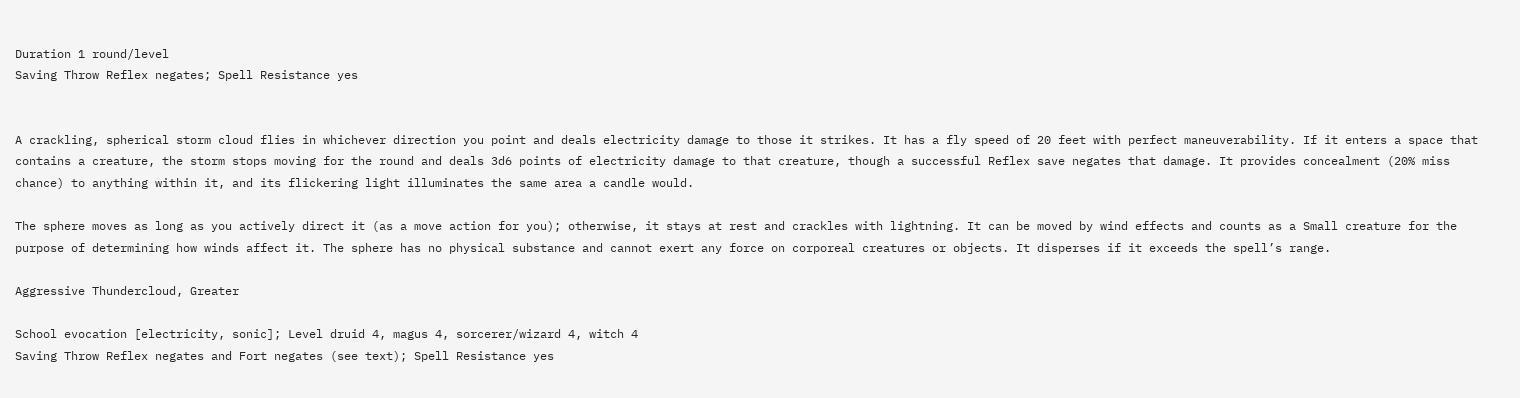Duration 1 round/level
Saving Throw Reflex negates; Spell Resistance yes


A crackling, spherical storm cloud flies in whichever direction you point and deals electricity damage to those it strikes. It has a fly speed of 20 feet with perfect maneuverability. If it enters a space that contains a creature, the storm stops moving for the round and deals 3d6 points of electricity damage to that creature, though a successful Reflex save negates that damage. It provides concealment (20% miss chance) to anything within it, and its flickering light illuminates the same area a candle would.

The sphere moves as long as you actively direct it (as a move action for you); otherwise, it stays at rest and crackles with lightning. It can be moved by wind effects and counts as a Small creature for the purpose of determining how winds affect it. The sphere has no physical substance and cannot exert any force on corporeal creatures or objects. It disperses if it exceeds the spell’s range.

Aggressive Thundercloud, Greater

School evocation [electricity, sonic]; Level druid 4, magus 4, sorcerer/wizard 4, witch 4
Saving Throw Reflex negates and Fort negates (see text); Spell Resistance yes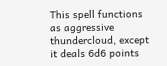This spell functions as aggressive thundercloud, except it deals 6d6 points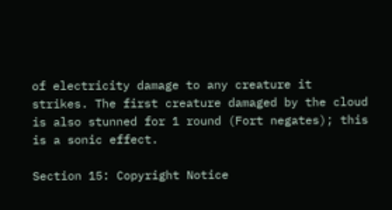of electricity damage to any creature it strikes. The first creature damaged by the cloud is also stunned for 1 round (Fort negates); this is a sonic effect.

Section 15: Copyright Notice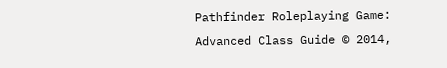Pathfinder Roleplaying Game: Advanced Class Guide © 2014,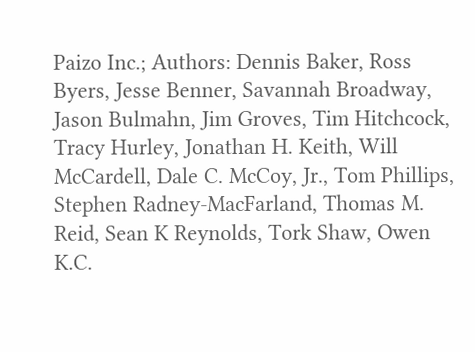Paizo Inc.; Authors: Dennis Baker, Ross Byers, Jesse Benner, Savannah Broadway, Jason Bulmahn, Jim Groves, Tim Hitchcock, Tracy Hurley, Jonathan H. Keith, Will McCardell, Dale C. McCoy, Jr., Tom Phillips, Stephen Radney-MacFarland, Thomas M. Reid, Sean K Reynolds, Tork Shaw, Owen K.C.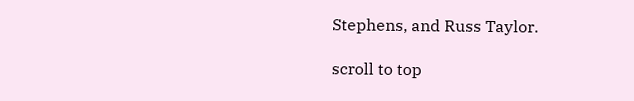Stephens, and Russ Taylor.

scroll to top